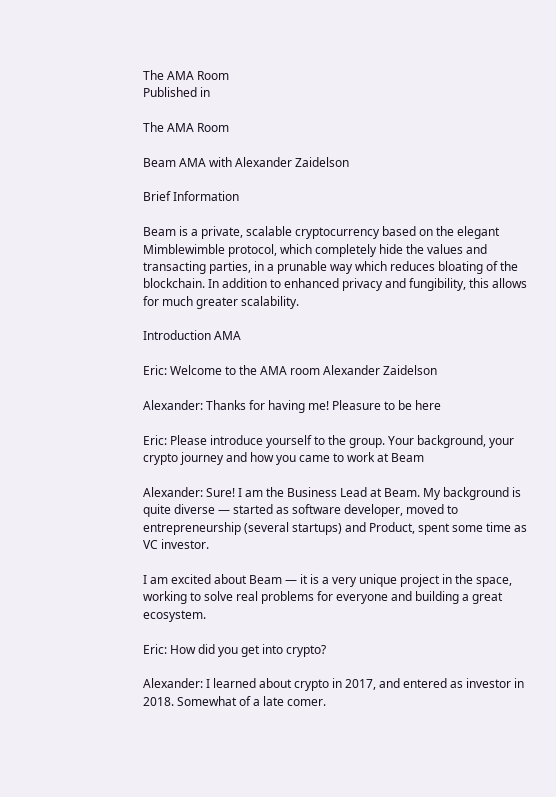The AMA Room
Published in

The AMA Room

Beam AMA with Alexander Zaidelson

Brief Information

Beam is a private, scalable cryptocurrency based on the elegant Mimblewimble protocol, which completely hide the values and transacting parties, in a prunable way which reduces bloating of the blockchain. In addition to enhanced privacy and fungibility, this allows for much greater scalability.

Introduction AMA

Eric: Welcome to the AMA room Alexander Zaidelson

Alexander: Thanks for having me! Pleasure to be here

Eric: Please introduce yourself to the group. Your background, your crypto journey and how you came to work at Beam

Alexander: Sure! I am the Business Lead at Beam. My background is quite diverse — started as software developer, moved to entrepreneurship (several startups) and Product, spent some time as VC investor.

I am excited about Beam — it is a very unique project in the space, working to solve real problems for everyone and building a great ecosystem.

Eric: How did you get into crypto?

Alexander: I learned about crypto in 2017, and entered as investor in 2018. Somewhat of a late comer.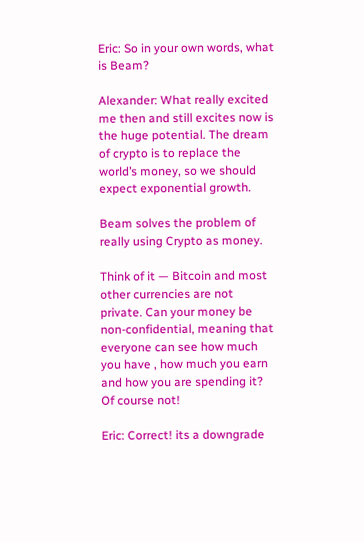Eric: So in your own words, what is Beam?

Alexander: What really excited me then and still excites now is the huge potential. The dream of crypto is to replace the world’s money, so we should expect exponential growth.

Beam solves the problem of really using Crypto as money.

Think of it — Bitcoin and most other currencies are not private. Can your money be non-confidential, meaning that everyone can see how much you have , how much you earn and how you are spending it? Of course not!

Eric: Correct! its a downgrade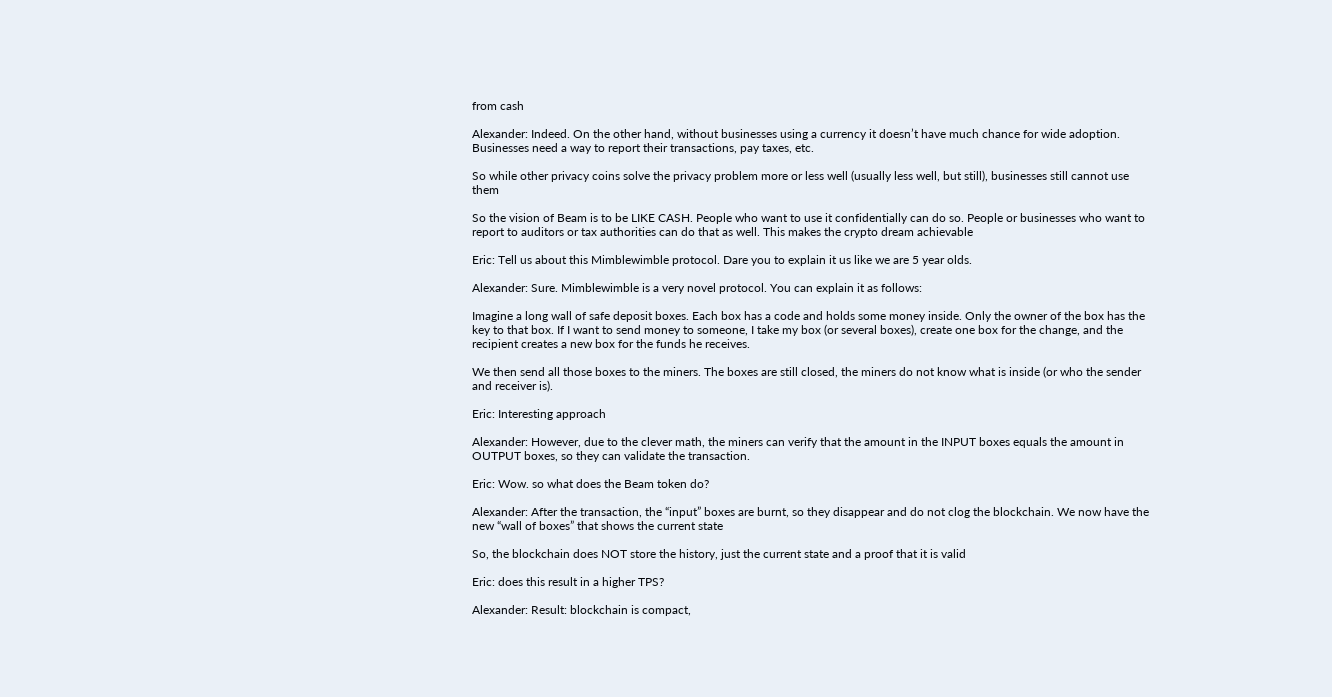from cash

Alexander: Indeed. On the other hand, without businesses using a currency it doesn’t have much chance for wide adoption. Businesses need a way to report their transactions, pay taxes, etc.

So while other privacy coins solve the privacy problem more or less well (usually less well, but still), businesses still cannot use them

So the vision of Beam is to be LIKE CASH. People who want to use it confidentially can do so. People or businesses who want to report to auditors or tax authorities can do that as well. This makes the crypto dream achievable

Eric: Tell us about this Mimblewimble protocol. Dare you to explain it us like we are 5 year olds.

Alexander: Sure. Mimblewimble is a very novel protocol. You can explain it as follows:

Imagine a long wall of safe deposit boxes. Each box has a code and holds some money inside. Only the owner of the box has the key to that box. If I want to send money to someone, I take my box (or several boxes), create one box for the change, and the recipient creates a new box for the funds he receives.

We then send all those boxes to the miners. The boxes are still closed, the miners do not know what is inside (or who the sender and receiver is).

Eric: Interesting approach

Alexander: However, due to the clever math, the miners can verify that the amount in the INPUT boxes equals the amount in OUTPUT boxes, so they can validate the transaction.

Eric: Wow. so what does the Beam token do?

Alexander: After the transaction, the “input” boxes are burnt, so they disappear and do not clog the blockchain. We now have the new “wall of boxes” that shows the current state

So, the blockchain does NOT store the history, just the current state and a proof that it is valid

Eric: does this result in a higher TPS?

Alexander: Result: blockchain is compact,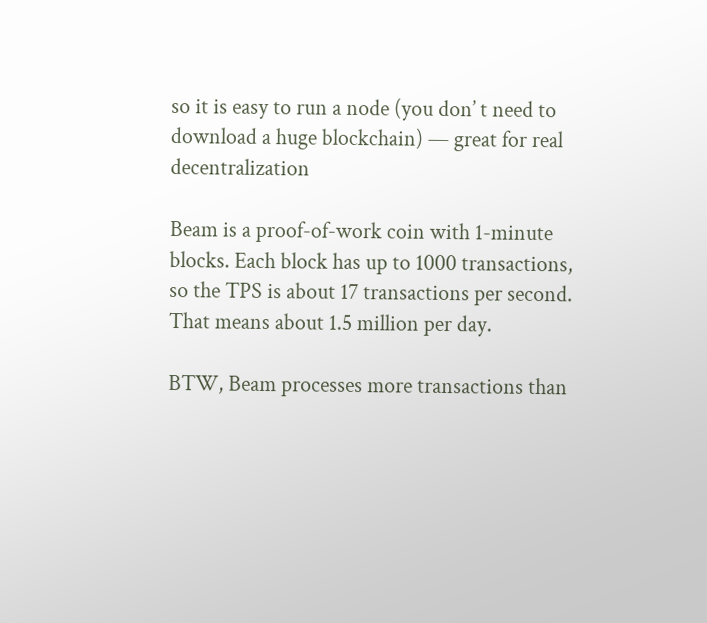so it is easy to run a node (you don’ t need to download a huge blockchain) — great for real decentralization

Beam is a proof-of-work coin with 1-minute blocks. Each block has up to 1000 transactions, so the TPS is about 17 transactions per second. That means about 1.5 million per day.

BTW, Beam processes more transactions than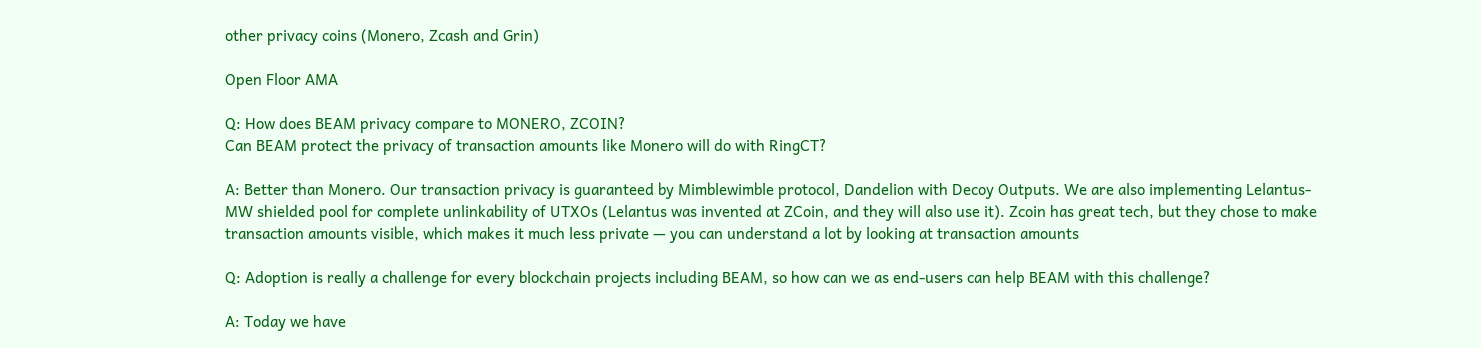other privacy coins (Monero, Zcash and Grin)

Open Floor AMA

Q: How does BEAM privacy compare to MONERO, ZCOIN?
Can BEAM protect the privacy of transaction amounts like Monero will do with RingCT?

A: Better than Monero. Our transaction privacy is guaranteed by Mimblewimble protocol, Dandelion with Decoy Outputs. We are also implementing Lelantus-MW shielded pool for complete unlinkability of UTXOs (Lelantus was invented at ZCoin, and they will also use it). Zcoin has great tech, but they chose to make transaction amounts visible, which makes it much less private — you can understand a lot by looking at transaction amounts

Q: Adoption is really a challenge for every blockchain projects including BEAM, so how can we as end-users can help BEAM with this challenge?

A: Today we have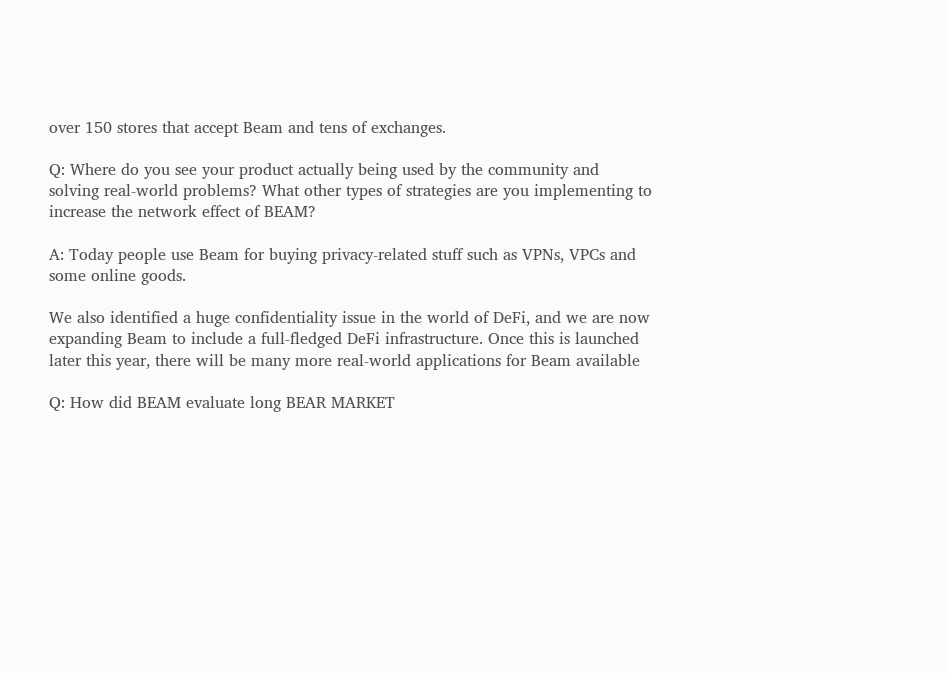over 150 stores that accept Beam and tens of exchanges.

Q: Where do you see your product actually being used by the community and solving real-world problems? What other types of strategies are you implementing to increase the network effect of BEAM?

A: Today people use Beam for buying privacy-related stuff such as VPNs, VPCs and some online goods.

We also identified a huge confidentiality issue in the world of DeFi, and we are now expanding Beam to include a full-fledged DeFi infrastructure. Once this is launched later this year, there will be many more real-world applications for Beam available

Q: How did BEAM evaluate long BEAR MARKET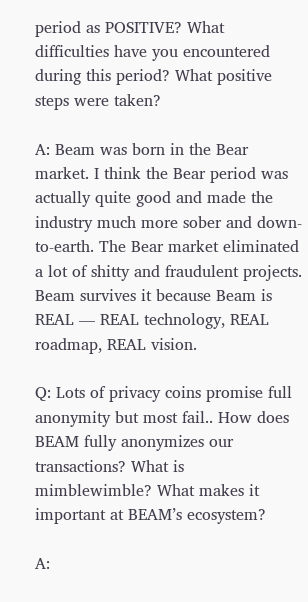period as POSITIVE? What difficulties have you encountered during this period? What positive steps were taken?

A: Beam was born in the Bear market. I think the Bear period was actually quite good and made the industry much more sober and down-to-earth. The Bear market eliminated a lot of shitty and fraudulent projects. Beam survives it because Beam is REAL — REAL technology, REAL roadmap, REAL vision.

Q: Lots of privacy coins promise full anonymity but most fail.. How does BEAM fully anonymizes our transactions? What is mimblewimble? What makes it important at BEAM’s ecosystem?

A: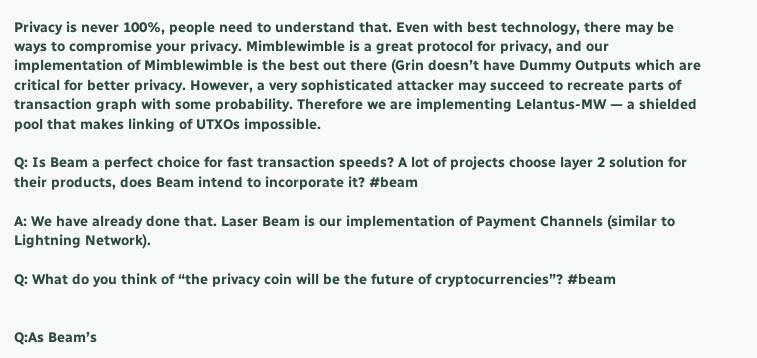Privacy is never 100%, people need to understand that. Even with best technology, there may be ways to compromise your privacy. Mimblewimble is a great protocol for privacy, and our implementation of Mimblewimble is the best out there (Grin doesn’t have Dummy Outputs which are critical for better privacy. However, a very sophisticated attacker may succeed to recreate parts of transaction graph with some probability. Therefore we are implementing Lelantus-MW — a shielded pool that makes linking of UTXOs impossible.

Q: Is Beam a perfect choice for fast transaction speeds? A lot of projects choose layer 2 solution for their products, does Beam intend to incorporate it? #beam

A: We have already done that. Laser Beam is our implementation of Payment Channels (similar to Lightning Network).

Q: What do you think of “the privacy coin will be the future of cryptocurrencies”? #beam


Q:As Beam’s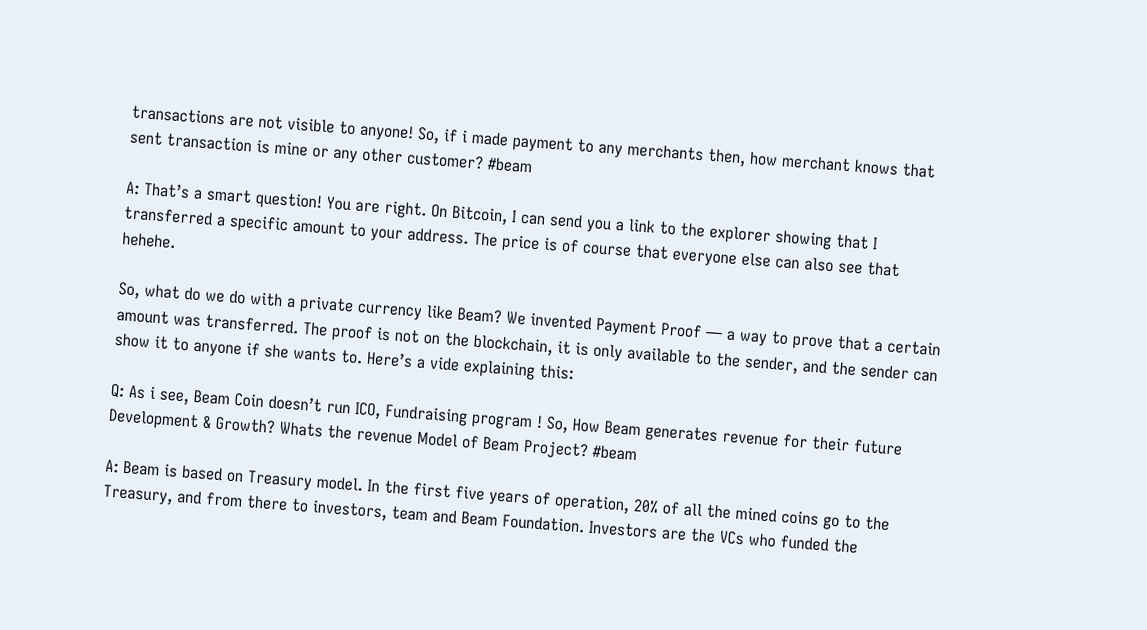transactions are not visible to anyone! So, if i made payment to any merchants then, how merchant knows that sent transaction is mine or any other customer? #beam

A: That’s a smart question! You are right. On Bitcoin, I can send you a link to the explorer showing that I transferred a specific amount to your address. The price is of course that everyone else can also see that hehehe.

So, what do we do with a private currency like Beam? We invented Payment Proof — a way to prove that a certain amount was transferred. The proof is not on the blockchain, it is only available to the sender, and the sender can show it to anyone if she wants to. Here’s a vide explaining this:

Q: As i see, Beam Coin doesn’t run ICO, Fundraising program ! So, How Beam generates revenue for their future Development & Growth? Whats the revenue Model of Beam Project? #beam

A: Beam is based on Treasury model. In the first five years of operation, 20% of all the mined coins go to the Treasury, and from there to investors, team and Beam Foundation. Investors are the VCs who funded the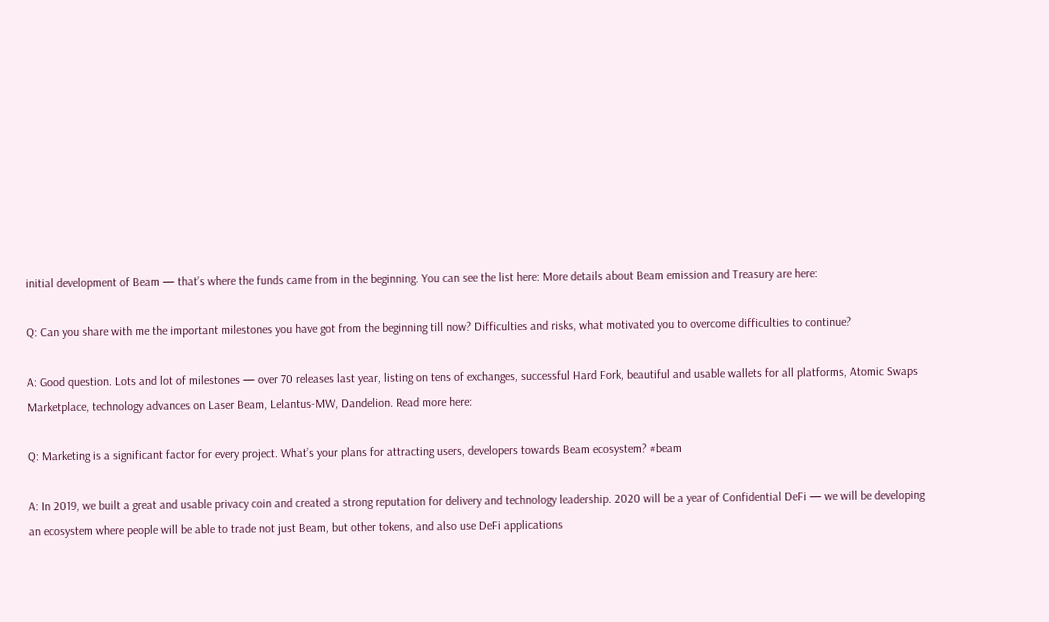initial development of Beam — that’s where the funds came from in the beginning. You can see the list here: More details about Beam emission and Treasury are here:

Q: Can you share with me the important milestones you have got from the beginning till now? Difficulties and risks, what motivated you to overcome difficulties to continue?

A: Good question. Lots and lot of milestones — over 70 releases last year, listing on tens of exchanges, successful Hard Fork, beautiful and usable wallets for all platforms, Atomic Swaps Marketplace, technology advances on Laser Beam, Lelantus-MW, Dandelion. Read more here:

Q: Marketing is a significant factor for every project. What’s your plans for attracting users, developers towards Beam ecosystem? #beam

A: In 2019, we built a great and usable privacy coin and created a strong reputation for delivery and technology leadership. 2020 will be a year of Confidential DeFi — we will be developing an ecosystem where people will be able to trade not just Beam, but other tokens, and also use DeFi applications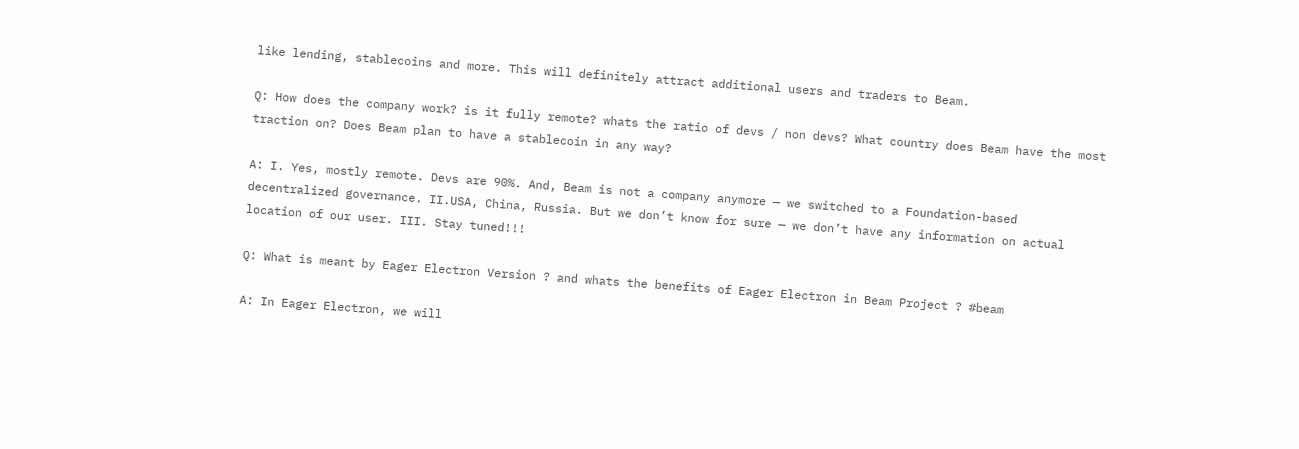like lending, stablecoins and more. This will definitely attract additional users and traders to Beam.

Q: How does the company work? is it fully remote? whats the ratio of devs / non devs? What country does Beam have the most traction on? Does Beam plan to have a stablecoin in any way?

A: I. Yes, mostly remote. Devs are 90%. And, Beam is not a company anymore — we switched to a Foundation-based decentralized governance. II.USA, China, Russia. But we don’t know for sure — we don’t have any information on actual location of our user. III. Stay tuned!!!

Q: What is meant by Eager Electron Version ? and whats the benefits of Eager Electron in Beam Project ? #beam

A: In Eager Electron, we will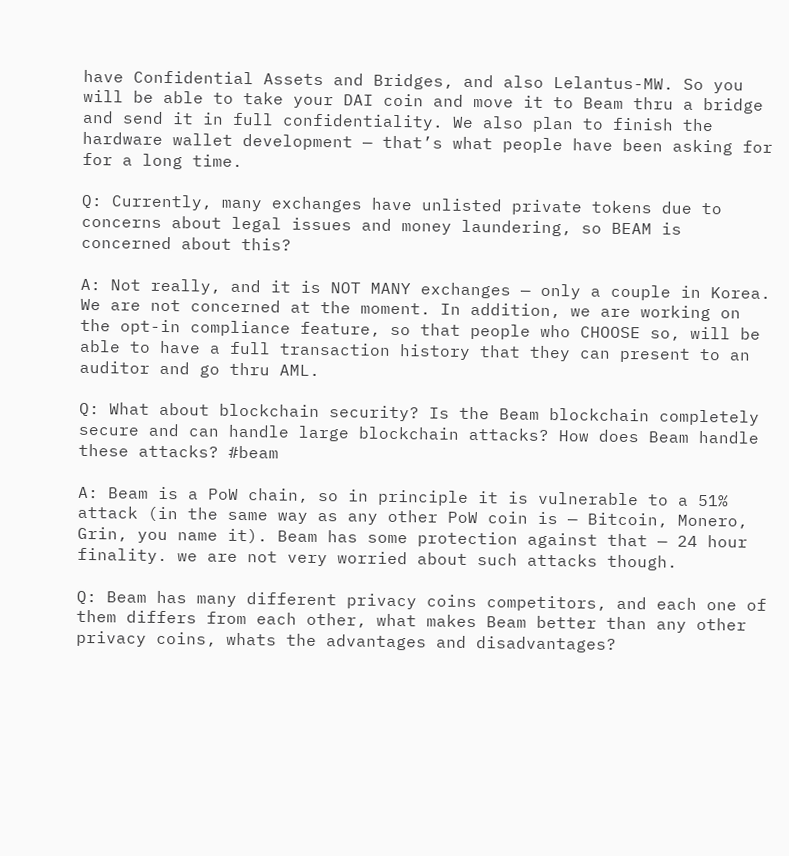have Confidential Assets and Bridges, and also Lelantus-MW. So you will be able to take your DAI coin and move it to Beam thru a bridge and send it in full confidentiality. We also plan to finish the hardware wallet development — that’s what people have been asking for for a long time.

Q: Currently, many exchanges have unlisted private tokens due to concerns about legal issues and money laundering, so BEAM is concerned about this?

A: Not really, and it is NOT MANY exchanges — only a couple in Korea. We are not concerned at the moment. In addition, we are working on the opt-in compliance feature, so that people who CHOOSE so, will be able to have a full transaction history that they can present to an auditor and go thru AML.

Q: What about blockchain security? Is the Beam blockchain completely secure and can handle large blockchain attacks? How does Beam handle these attacks? #beam

A: Beam is a PoW chain, so in principle it is vulnerable to a 51% attack (in the same way as any other PoW coin is — Bitcoin, Monero, Grin, you name it). Beam has some protection against that — 24 hour finality. we are not very worried about such attacks though.

Q: Beam has many different privacy coins competitors, and each one of them differs from each other, what makes Beam better than any other privacy coins, whats the advantages and disadvantages?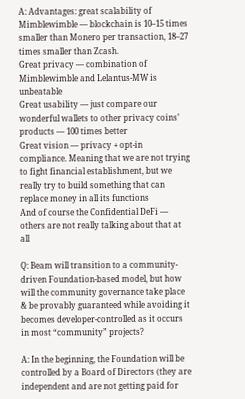A: Advantages: great scalability of Mimblewimble — blockchain is 10–15 times smaller than Monero per transaction, 18–27 times smaller than Zcash.
Great privacy — combination of Mimblewimble and Lelantus-MW is unbeatable
Great usability — just compare our wonderful wallets to other privacy coins’ products — 100 times better
Great vision — privacy + opt-in compliance. Meaning that we are not trying to fight financial establishment, but we really try to build something that can replace money in all its functions
And of course the Confidential DeFi — others are not really talking about that at all

Q: Beam will transition to a community-driven Foundation-based model, but how will the community governance take place & be provably guaranteed while avoiding it becomes developer-controlled as it occurs in most “community” projects?

A: In the beginning, the Foundation will be controlled by a Board of Directors (they are independent and are not getting paid for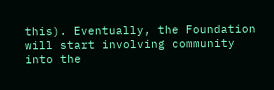this). Eventually, the Foundation will start involving community into the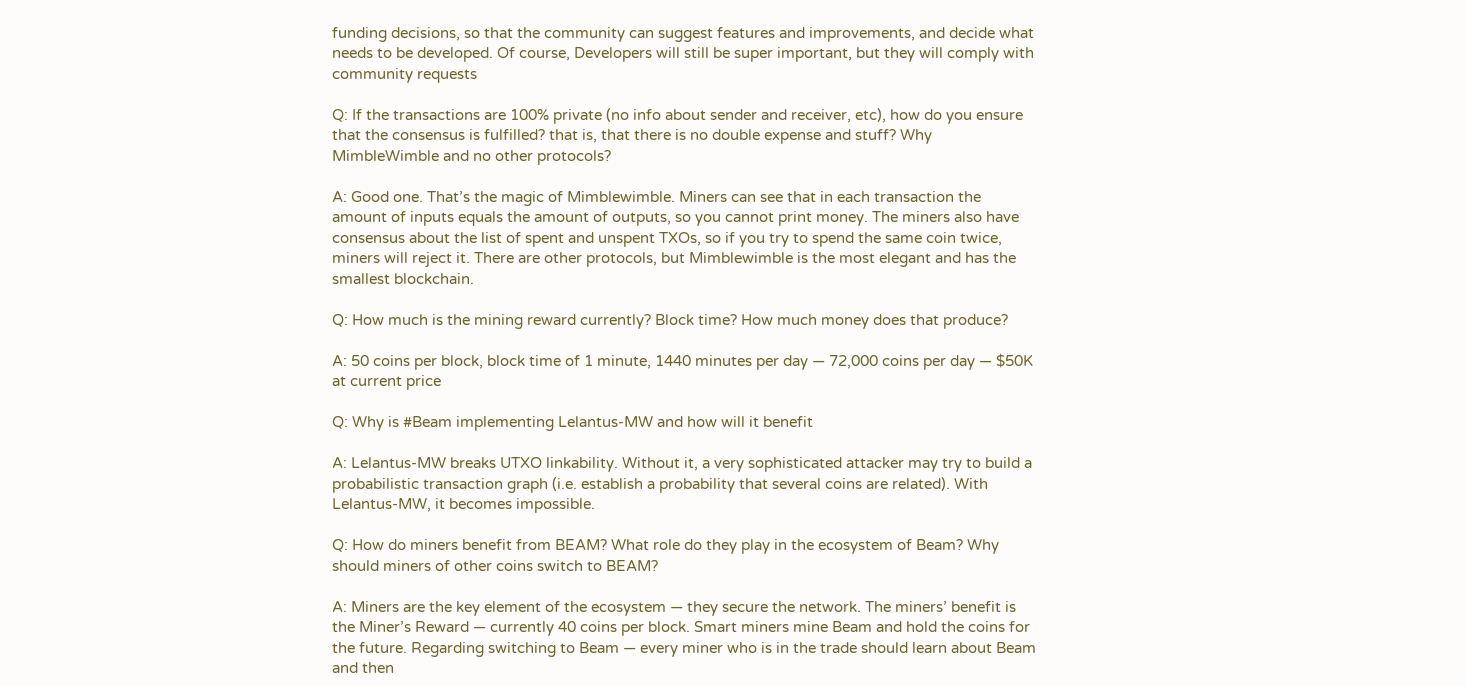funding decisions, so that the community can suggest features and improvements, and decide what needs to be developed. Of course, Developers will still be super important, but they will comply with community requests

Q: If the transactions are 100% private (no info about sender and receiver, etc), how do you ensure that the consensus is fulfilled? that is, that there is no double expense and stuff? Why MimbleWimble and no other protocols?

A: Good one. That’s the magic of Mimblewimble. Miners can see that in each transaction the amount of inputs equals the amount of outputs, so you cannot print money. The miners also have consensus about the list of spent and unspent TXOs, so if you try to spend the same coin twice, miners will reject it. There are other protocols, but Mimblewimble is the most elegant and has the smallest blockchain.

Q: How much is the mining reward currently? Block time? How much money does that produce?

A: 50 coins per block, block time of 1 minute, 1440 minutes per day — 72,000 coins per day — $50K at current price

Q: Why is #Beam implementing Lelantus-MW and how will it benefit

A: Lelantus-MW breaks UTXO linkability. Without it, a very sophisticated attacker may try to build a probabilistic transaction graph (i.e. establish a probability that several coins are related). With Lelantus-MW, it becomes impossible.

Q: How do miners benefit from BEAM? What role do they play in the ecosystem of Beam? Why should miners of other coins switch to BEAM?

A: Miners are the key element of the ecosystem — they secure the network. The miners’ benefit is the Miner’s Reward — currently 40 coins per block. Smart miners mine Beam and hold the coins for the future. Regarding switching to Beam — every miner who is in the trade should learn about Beam and then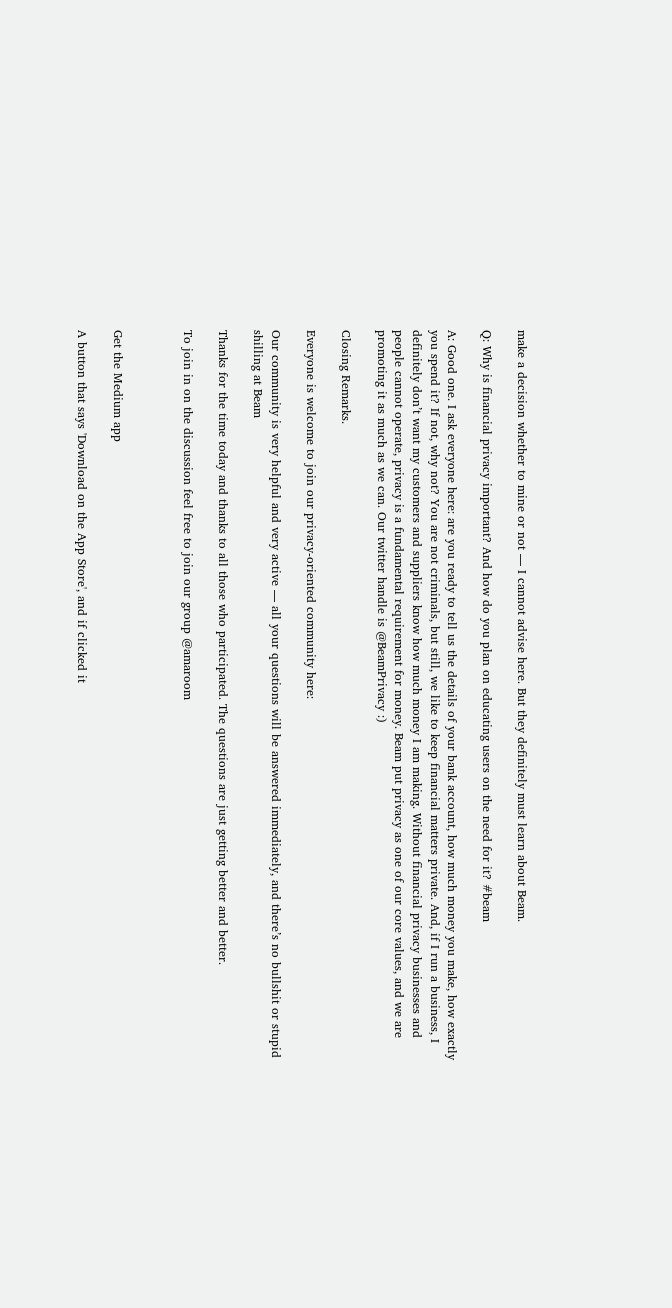make a decision whether to mine or not — I cannot advise here. But they definitely must learn about Beam.

Q: Why is financial privacy important? And how do you plan on educating users on the need for it? #beam

A: Good one. I ask everyone here: are you ready to tell us the details of your bank account, how much money you make, how exactly you spend it? If not, why not? You are not criminals, but still, we like to keep financial matters private. And, if I run a business, I definitely don’t want my customers and suppliers know how much money I am making. Without financial privacy businesses and people cannot operate, privacy is a fundamental requirement for money. Beam put privacy as one of our core values, and we are promoting it as much as we can. Our twitter handle is @BeamPrivacy :)

Closing Remarks.

Everyone is welcome to join our privacy-oriented community here:

Our community is very helpful and very active — all your questions will be answered immediately, and there’s no bullshit or stupid shilling at Beam

Thanks for the time today and thanks to all those who participated. The questions are just getting better and better.

To join in on the discussion feel free to join our group @amaroom



Get the Medium app

A button that says 'Download on the App Store', and if clicked it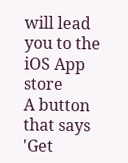will lead you to the iOS App store
A button that says 'Get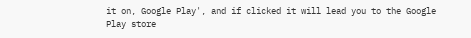it on, Google Play', and if clicked it will lead you to the Google Play store